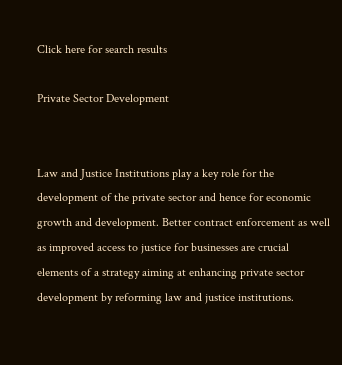Click here for search results

Private Sector Development


Law and Justice Institutions play a key role for the development of the private sector and hence for economic growth and development. Better contract enforcement as well as improved access to justice for businesses are crucial elements of a strategy aiming at enhancing private sector development by reforming law and justice institutions.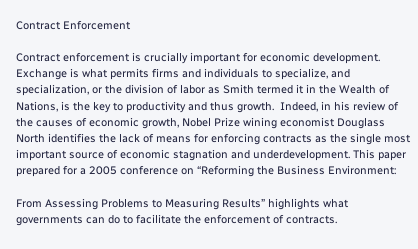Contract Enforcement

Contract enforcement is crucially important for economic development. Exchange is what permits firms and individuals to specialize, and specialization, or the division of labor as Smith termed it in the Wealth of Nations, is the key to productivity and thus growth.  Indeed, in his review of the causes of economic growth, Nobel Prize wining economist Douglass North identifies the lack of means for enforcing contracts as the single most important source of economic stagnation and underdevelopment. This paper prepared for a 2005 conference on “Reforming the Business Environment:

From Assessing Problems to Measuring Results” highlights what governments can do to facilitate the enforcement of contracts.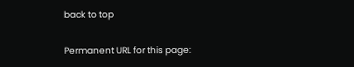back to top

Permanent URL for this page: